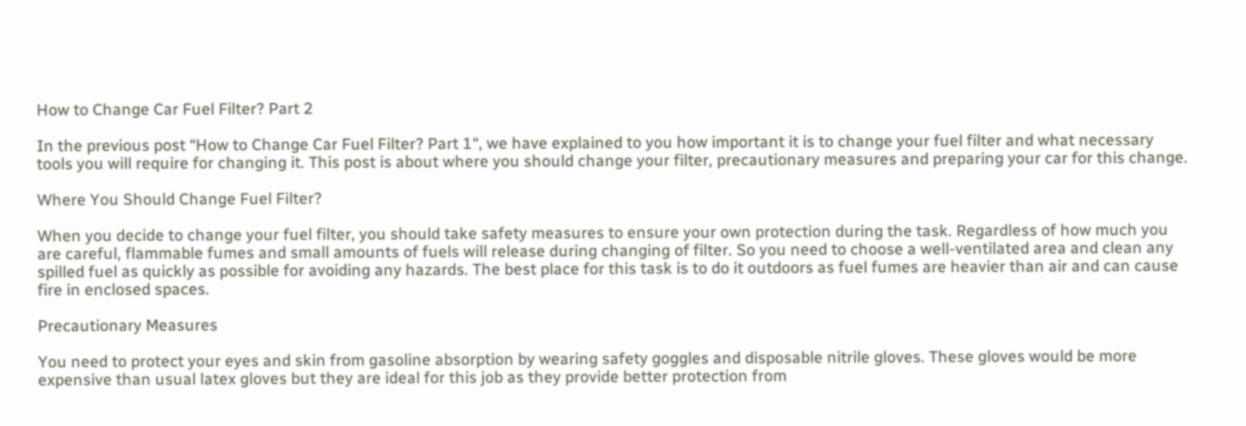How to Change Car Fuel Filter? Part 2

In the previous post “How to Change Car Fuel Filter? Part 1“, we have explained to you how important it is to change your fuel filter and what necessary tools you will require for changing it. This post is about where you should change your filter, precautionary measures and preparing your car for this change.

Where You Should Change Fuel Filter?

When you decide to change your fuel filter, you should take safety measures to ensure your own protection during the task. Regardless of how much you are careful, flammable fumes and small amounts of fuels will release during changing of filter. So you need to choose a well-ventilated area and clean any spilled fuel as quickly as possible for avoiding any hazards. The best place for this task is to do it outdoors as fuel fumes are heavier than air and can cause fire in enclosed spaces.

Precautionary Measures

You need to protect your eyes and skin from gasoline absorption by wearing safety goggles and disposable nitrile gloves. These gloves would be more expensive than usual latex gloves but they are ideal for this job as they provide better protection from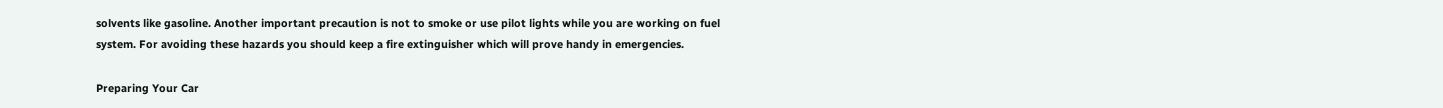solvents like gasoline. Another important precaution is not to smoke or use pilot lights while you are working on fuel system. For avoiding these hazards you should keep a fire extinguisher which will prove handy in emergencies.

Preparing Your Car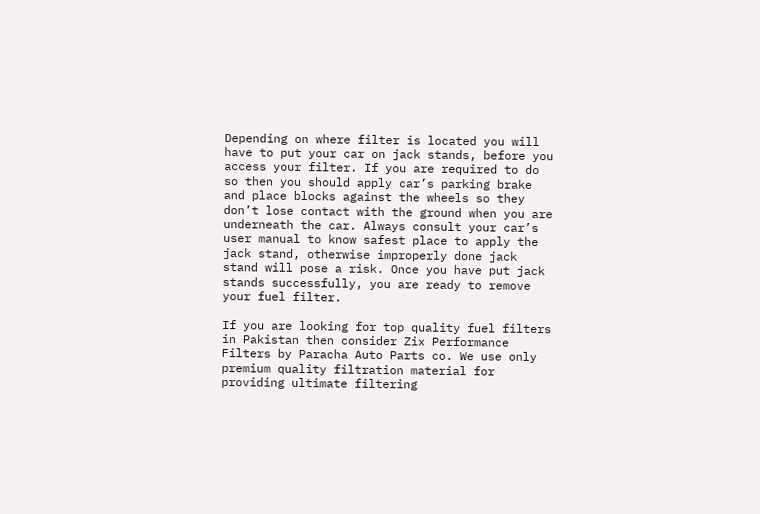Depending on where filter is located you will have to put your car on jack stands, before you access your filter. If you are required to do so then you should apply car’s parking brake and place blocks against the wheels so they don’t lose contact with the ground when you are underneath the car. Always consult your car’s user manual to know safest place to apply the jack stand, otherwise improperly done jack stand will pose a risk. Once you have put jack stands successfully, you are ready to remove your fuel filter.

If you are looking for top quality fuel filters in Pakistan then consider Zix Performance Filters by Paracha Auto Parts co. We use only premium quality filtration material for providing ultimate filtering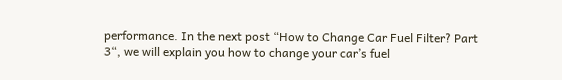performance. In the next post “How to Change Car Fuel Filter? Part 3“, we will explain you how to change your car’s fuel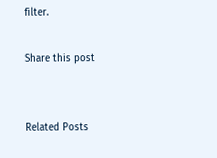filter.

Share this post


Related Posts